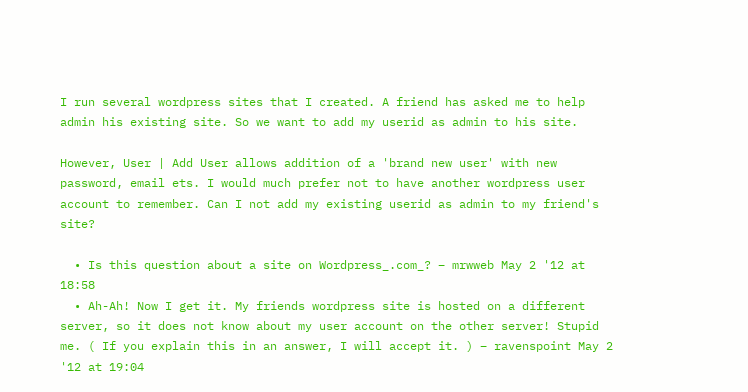I run several wordpress sites that I created. A friend has asked me to help admin his existing site. So we want to add my userid as admin to his site.

However, User | Add User allows addition of a 'brand new user' with new password, email ets. I would much prefer not to have another wordpress user account to remember. Can I not add my existing userid as admin to my friend's site?

  • Is this question about a site on Wordpress_.com_? – mrwweb May 2 '12 at 18:58
  • Ah-Ah! Now I get it. My friends wordpress site is hosted on a different server, so it does not know about my user account on the other server! Stupid me. ( If you explain this in an answer, I will accept it. ) – ravenspoint May 2 '12 at 19:04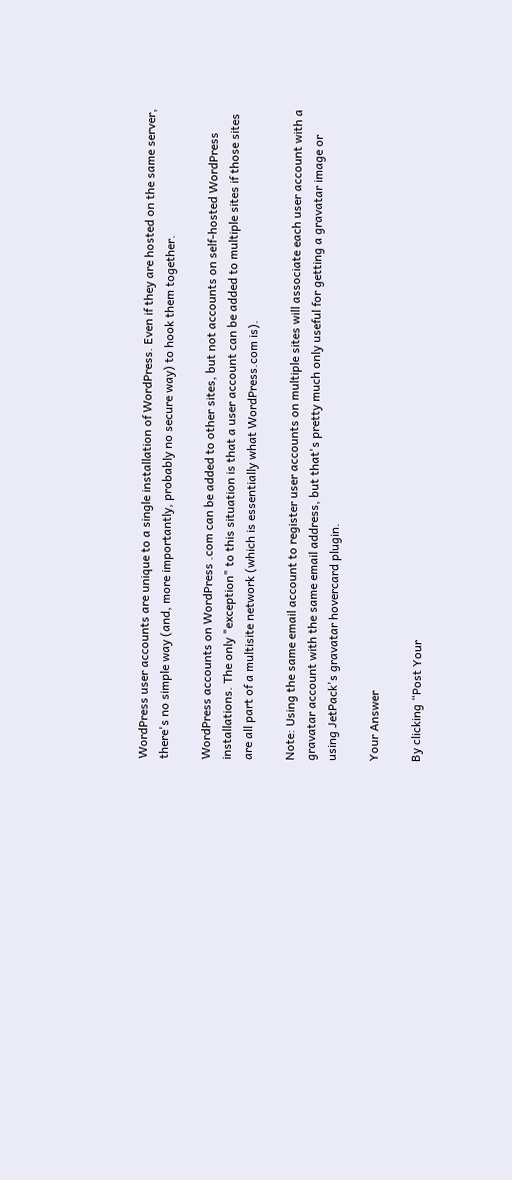WordPress user accounts are unique to a single installation of WordPress. Even if they are hosted on the same server, there's no simple way (and, more importantly, probably no secure way) to hook them together.

WordPress accounts on WordPress .com can be added to other sites, but not accounts on self-hosted WordPress installations. The only "exception" to this situation is that a user account can be added to multiple sites if those sites are all part of a multisite network (which is essentially what WordPress.com is).

Note: Using the same email account to register user accounts on multiple sites will associate each user account with a gravatar account with the same email address, but that's pretty much only useful for getting a gravatar image or using JetPack's gravatar hovercard plugin.

Your Answer

By clicking “Post Your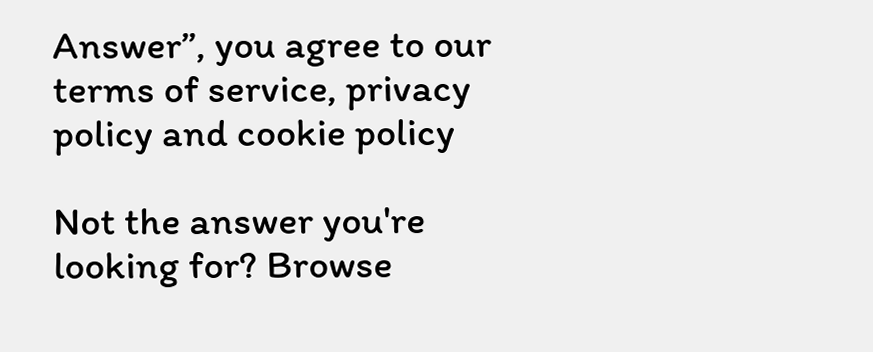Answer”, you agree to our terms of service, privacy policy and cookie policy

Not the answer you're looking for? Browse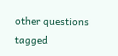other questions tagged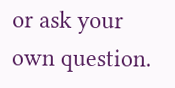or ask your own question.